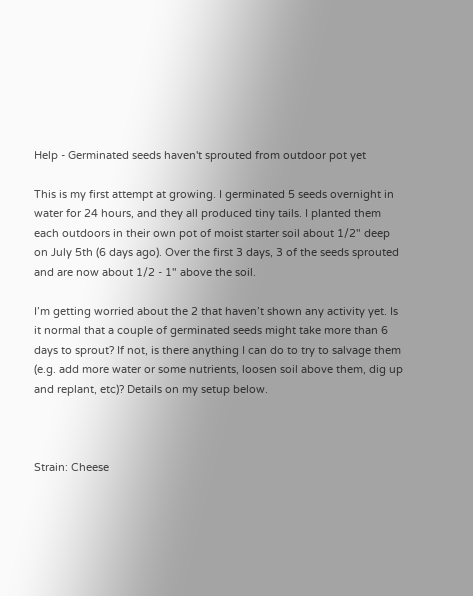Help - Germinated seeds haven't sprouted from outdoor pot yet

This is my first attempt at growing. I germinated 5 seeds overnight in water for 24 hours, and they all produced tiny tails. I planted them each outdoors in their own pot of moist starter soil about 1/2" deep on July 5th (6 days ago). Over the first 3 days, 3 of the seeds sprouted and are now about 1/2 - 1" above the soil.

I’m getting worried about the 2 that haven’t shown any activity yet. Is it normal that a couple of germinated seeds might take more than 6 days to sprout? If not, is there anything I can do to try to salvage them (e.g. add more water or some nutrients, loosen soil above them, dig up and replant, etc)? Details on my setup below.



Strain: Cheese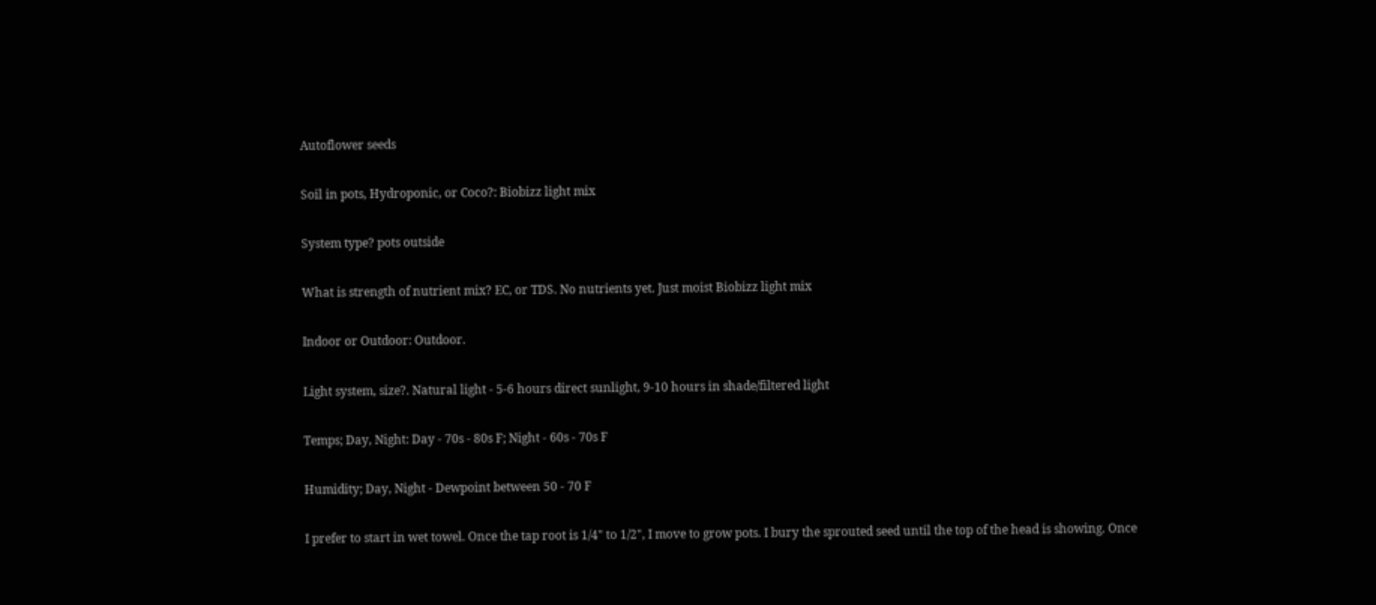Autoflower seeds

Soil in pots, Hydroponic, or Coco?: Biobizz light mix

System type? pots outside

What is strength of nutrient mix? EC, or TDS. No nutrients yet. Just moist Biobizz light mix

Indoor or Outdoor: Outdoor.

Light system, size?. Natural light - 5-6 hours direct sunlight, 9-10 hours in shade/filtered light

Temps; Day, Night: Day - 70s - 80s F; Night - 60s - 70s F

Humidity; Day, Night - Dewpoint between 50 - 70 F

I prefer to start in wet towel. Once the tap root is 1/4" to 1/2", I move to grow pots. I bury the sprouted seed until the top of the head is showing. Once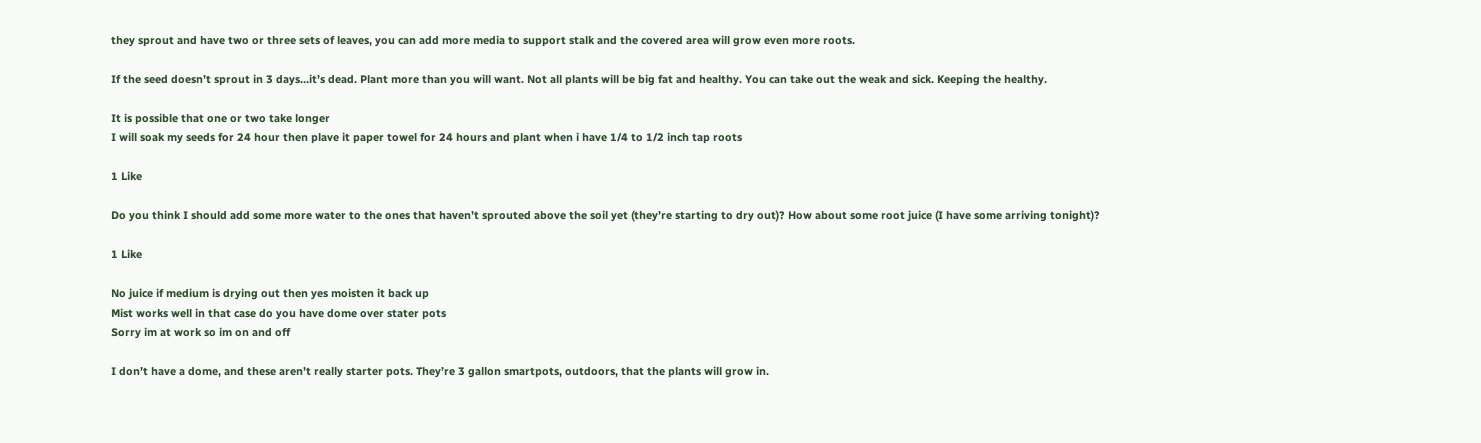they sprout and have two or three sets of leaves, you can add more media to support stalk and the covered area will grow even more roots.

If the seed doesn’t sprout in 3 days…it’s dead. Plant more than you will want. Not all plants will be big fat and healthy. You can take out the weak and sick. Keeping the healthy.

It is possible that one or two take longer
I will soak my seeds for 24 hour then plave it paper towel for 24 hours and plant when i have 1/4 to 1/2 inch tap roots

1 Like

Do you think I should add some more water to the ones that haven’t sprouted above the soil yet (they’re starting to dry out)? How about some root juice (I have some arriving tonight)?

1 Like

No juice if medium is drying out then yes moisten it back up
Mist works well in that case do you have dome over stater pots
Sorry im at work so im on and off

I don’t have a dome, and these aren’t really starter pots. They’re 3 gallon smartpots, outdoors, that the plants will grow in.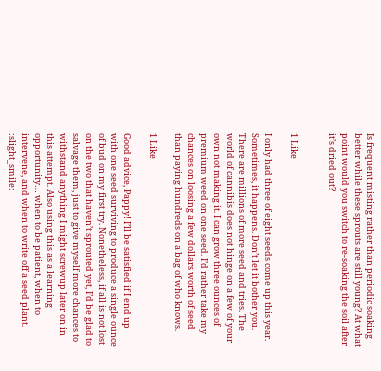Is frequent misting rather than periodic soaking better while these sprouts are still young? At what point would you switch to re-soaking the soil after it’s dried out?


1 Like

I only had three of eight seeds come up this year. Sometimes, it happens. Don’t let it bother you. There are millions of more seed and tries. The world of cannibis does not hinge on a few of your own not making it. I can grow three ounces of premium weed on one seed. I’d rather take my chances on loosing a few dollars worth of seed than paying hundreds on a bag of who knows.

1 Like

Good advice, Pappy! I’ll be satisfied if I end up with one seed surviving to produce a single ounce of bud on my first try. Nonetheless, if all is not lost on the two that haven’t sprouted yet, I’d be glad to salvage them, just to give myself more chances to withstand anything I might screwup later on in this attempt. Also using this as a learning opportunity… when to be patient, when to intervene, and when to write off a seed plant. :slight_smile: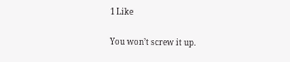1 Like

You won’t screw it up.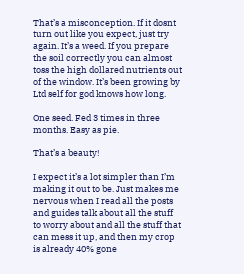That’s a misconception. If it dosnt turn out like you expect, just try again. It’s a weed. If you prepare the soil correctly you can almost toss the high dollared nutrients out of the window. It’s been growing by Ltd self for god knows how long.

One seed. Fed 3 times in three months. Easy as pie.

That’s a beauty!

I expect it’s a lot simpler than I’m making it out to be. Just makes me nervous when I read all the posts and guides talk about all the stuff to worry about and all the stuff that can mess it up, and then my crop is already 40% gone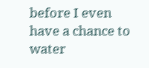before I even have a chance to water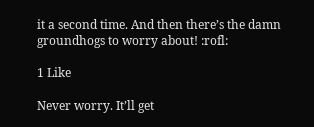it a second time. And then there’s the damn groundhogs to worry about! :rofl:

1 Like

Never worry. It’ll get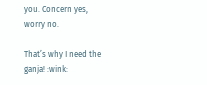you. Concern yes, worry no.

That’s why I need the ganja! :wink: